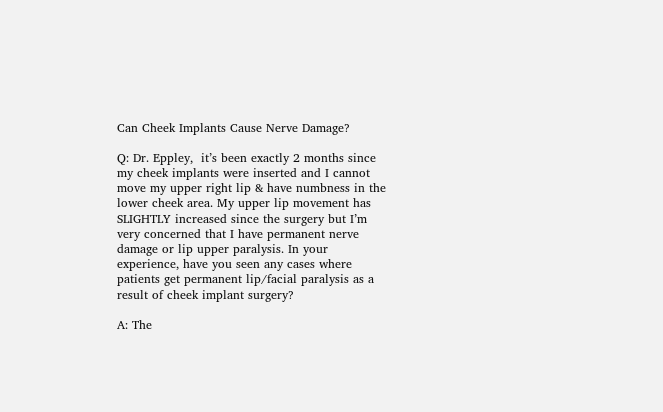Can Cheek Implants Cause Nerve Damage?

Q: Dr. Eppley,  it’s been exactly 2 months since my cheek implants were inserted and I cannot move my upper right lip & have numbness in the lower cheek area. My upper lip movement has SLIGHTLY increased since the surgery but I’m very concerned that I have permanent nerve damage or lip upper paralysis. In your experience, have you seen any cases where patients get permanent lip/facial paralysis as a result of cheek implant surgery?

A: The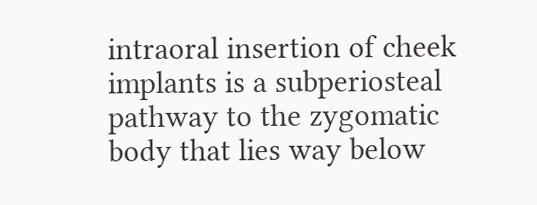intraoral insertion of cheek implants is a subperiosteal pathway to the zygomatic body that lies way below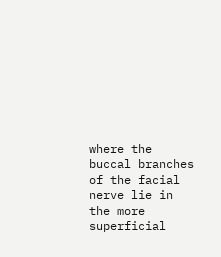where the buccal branches of the facial nerve lie in the more superficial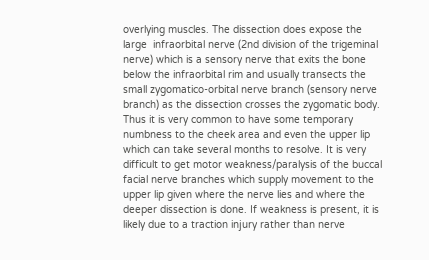overlying muscles. The dissection does expose the large  infraorbital nerve (2nd division of the trigeminal nerve) which is a sensory nerve that exits the bone below the infraorbital rim and usually transects the small zygomatico-orbital nerve branch (sensory nerve branch) as the dissection crosses the zygomatic body.  Thus it is very common to have some temporary numbness to the cheek area and even the upper lip which can take several months to resolve. It is very difficult to get motor weakness/paralysis of the buccal facial nerve branches which supply movement to the upper lip given where the nerve lies and where the deeper dissection is done. If weakness is present, it is likely due to a traction injury rather than nerve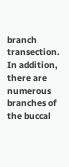branch transection. In addition, there are numerous branches of the buccal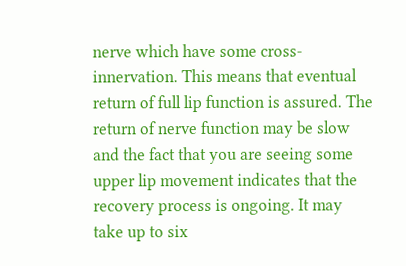nerve which have some cross-innervation. This means that eventual return of full lip function is assured. The return of nerve function may be slow and the fact that you are seeing some upper lip movement indicates that the recovery process is ongoing. It may take up to six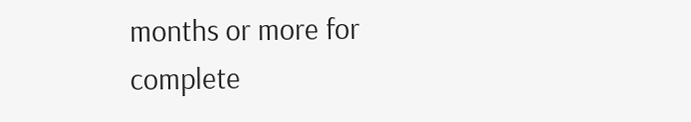months or more for complete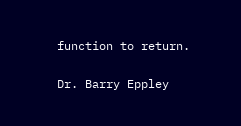function to return.

Dr. Barry Eppley